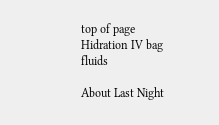top of page
Hidration IV bag fluids

About Last Night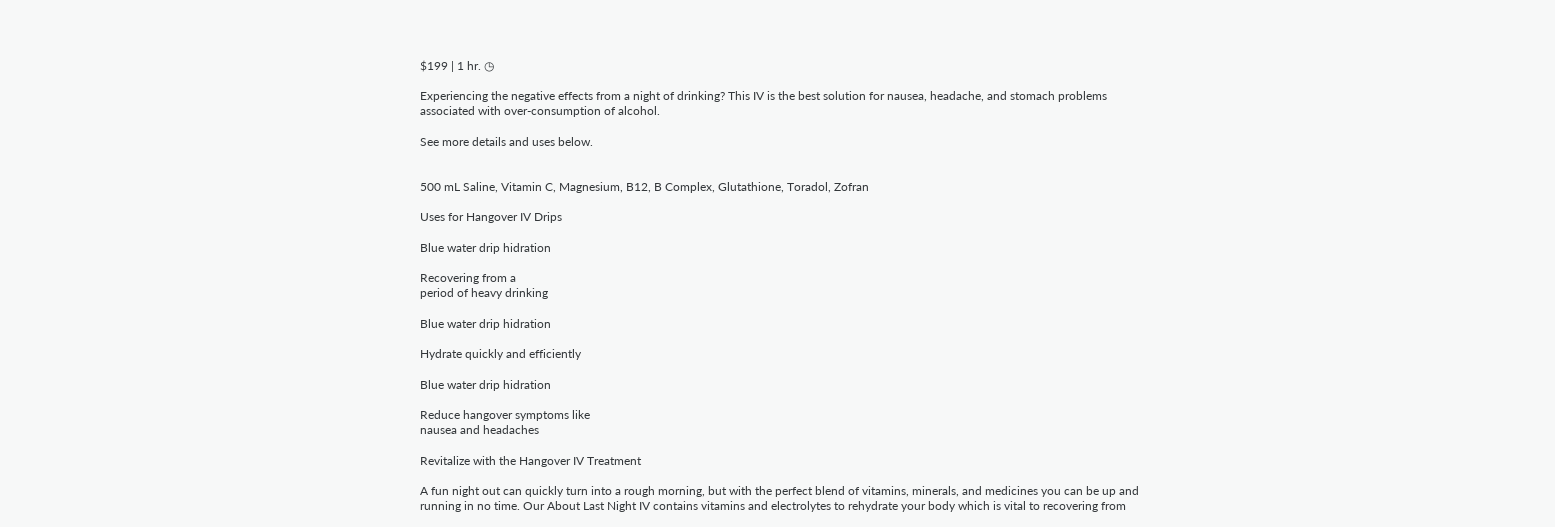$199 | 1 hr. ◷

Experiencing the negative effects from a night of drinking? This IV is the best solution for nausea, headache, and stomach problems associated with over-consumption of alcohol.

See more details and uses below.


500 mL Saline, Vitamin C, Magnesium, B12, B Complex, Glutathione, Toradol, Zofran

Uses for Hangover IV Drips

Blue water drip hidration

Recovering from a
period of heavy drinking

Blue water drip hidration

Hydrate quickly and efficiently

Blue water drip hidration

Reduce hangover symptoms like
nausea and headaches

Revitalize with the Hangover IV Treatment

A fun night out can quickly turn into a rough morning, but with the perfect blend of vitamins, minerals, and medicines you can be up and running in no time. Our About Last Night IV contains vitamins and electrolytes to rehydrate your body which is vital to recovering from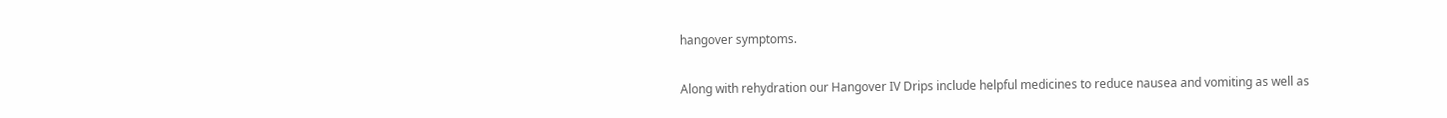hangover symptoms.

Along with rehydration our Hangover IV Drips include helpful medicines to reduce nausea and vomiting as well as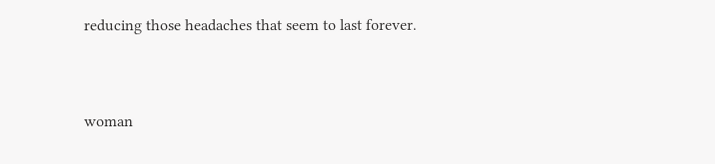reducing those headaches that seem to last forever.


woman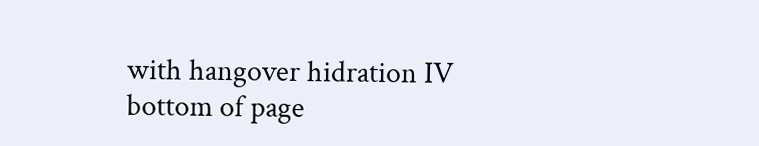with hangover hidration IV
bottom of page